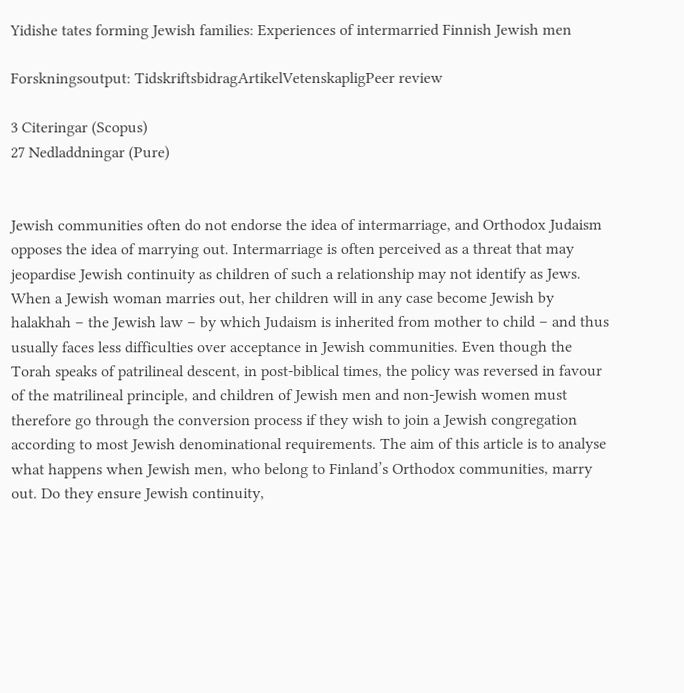Yidishe tates forming Jewish families: Experiences of intermarried Finnish Jewish men

Forskningsoutput: TidskriftsbidragArtikelVetenskapligPeer review

3 Citeringar (Scopus)
27 Nedladdningar (Pure)


Jewish communities often do not endorse the idea of intermarriage, and Orthodox Judaism opposes the idea of marrying out. Intermarriage is often perceived as a threat that may jeopardise Jewish continuity as children of such a relationship may not identify as Jews. When a Jewish woman marries out, her children will in any case become Jewish by halakhah – the Jewish law – by which Judaism is inherited from mother to child – and thus usually faces less difficulties over acceptance in Jewish communities. Even though the Torah speaks of patrilineal descent, in post-biblical times, the policy was reversed in favour of the matrilineal principle, and children of Jewish men and non-Jewish women must therefore go through the conversion process if they wish to join a Jewish congregation according to most Jewish denominational requirements. The aim of this article is to analyse what happens when Jewish men, who belong to Finland’s Orthodox communities, marry out. Do they ensure Jewish continuity,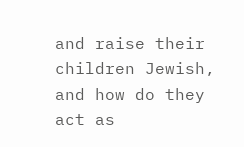and raise their children Jewish, and how do they act as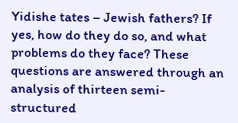Yidishe tates – Jewish fathers? If yes, how do they do so, and what problems do they face? These questions are answered through an analysis of thirteen semi-structured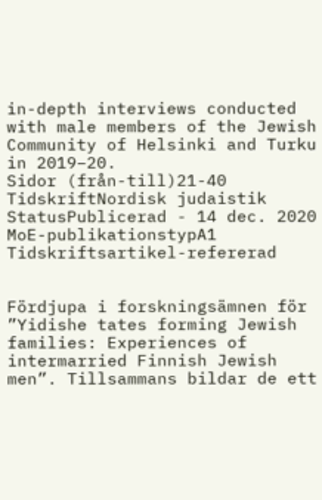in-depth interviews conducted with male members of the Jewish Community of Helsinki and Turku in 2019–20.
Sidor (från-till)21-40
TidskriftNordisk judaistik
StatusPublicerad - 14 dec. 2020
MoE-publikationstypA1 Tidskriftsartikel-refererad


Fördjupa i forskningsämnen för ”Yidishe tates forming Jewish families: Experiences of intermarried Finnish Jewish men”. Tillsammans bildar de ett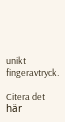unikt fingeravtryck.

Citera det här